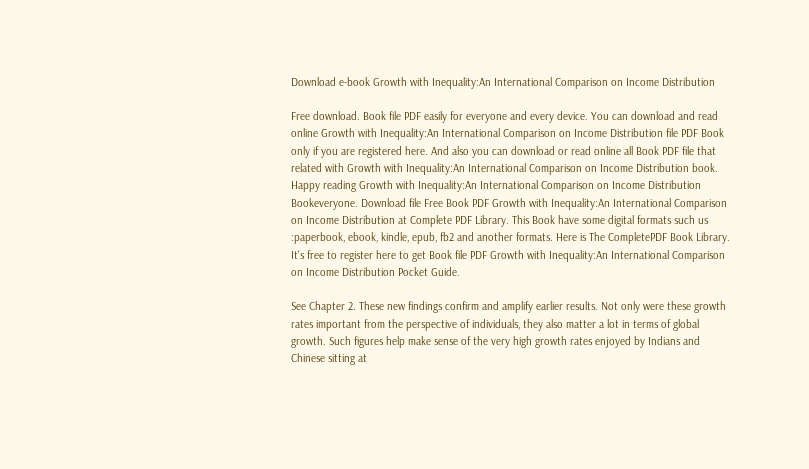Download e-book Growth with Inequality:An International Comparison on Income Distribution

Free download. Book file PDF easily for everyone and every device. You can download and read online Growth with Inequality:An International Comparison on Income Distribution file PDF Book only if you are registered here. And also you can download or read online all Book PDF file that related with Growth with Inequality:An International Comparison on Income Distribution book. Happy reading Growth with Inequality:An International Comparison on Income Distribution Bookeveryone. Download file Free Book PDF Growth with Inequality:An International Comparison on Income Distribution at Complete PDF Library. This Book have some digital formats such us :paperbook, ebook, kindle, epub, fb2 and another formats. Here is The CompletePDF Book Library. It's free to register here to get Book file PDF Growth with Inequality:An International Comparison on Income Distribution Pocket Guide.

See Chapter 2. These new findings confirm and amplify earlier results. Not only were these growth rates important from the perspective of individuals, they also matter a lot in terms of global growth. Such figures help make sense of the very high growth rates enjoyed by Indians and Chinese sitting at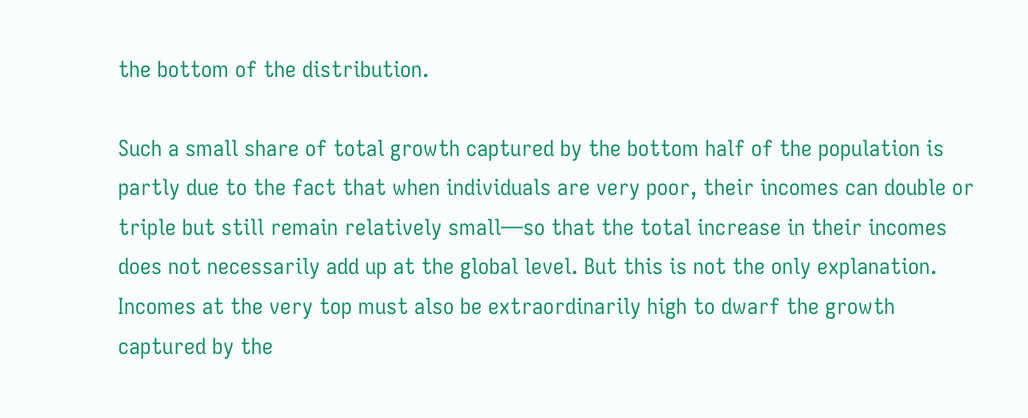the bottom of the distribution.

Such a small share of total growth captured by the bottom half of the population is partly due to the fact that when individuals are very poor, their incomes can double or triple but still remain relatively small—so that the total increase in their incomes does not necessarily add up at the global level. But this is not the only explanation. Incomes at the very top must also be extraordinarily high to dwarf the growth captured by the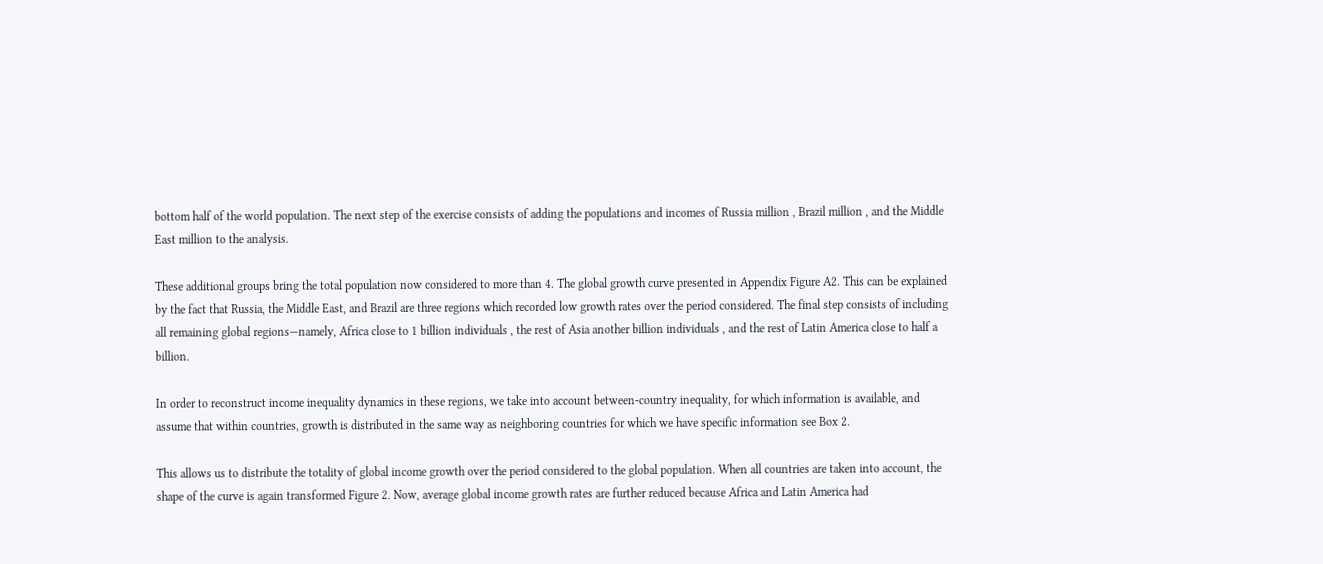bottom half of the world population. The next step of the exercise consists of adding the populations and incomes of Russia million , Brazil million , and the Middle East million to the analysis.

These additional groups bring the total population now considered to more than 4. The global growth curve presented in Appendix Figure A2. This can be explained by the fact that Russia, the Middle East, and Brazil are three regions which recorded low growth rates over the period considered. The final step consists of including all remaining global regions—namely, Africa close to 1 billion individuals , the rest of Asia another billion individuals , and the rest of Latin America close to half a billion.

In order to reconstruct income inequality dynamics in these regions, we take into account between-country inequality, for which information is available, and assume that within countries, growth is distributed in the same way as neighboring countries for which we have specific information see Box 2.

This allows us to distribute the totality of global income growth over the period considered to the global population. When all countries are taken into account, the shape of the curve is again transformed Figure 2. Now, average global income growth rates are further reduced because Africa and Latin America had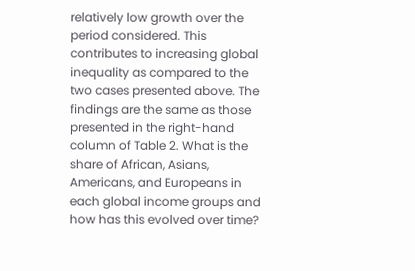relatively low growth over the period considered. This contributes to increasing global inequality as compared to the two cases presented above. The findings are the same as those presented in the right-hand column of Table 2. What is the share of African, Asians, Americans, and Europeans in each global income groups and how has this evolved over time?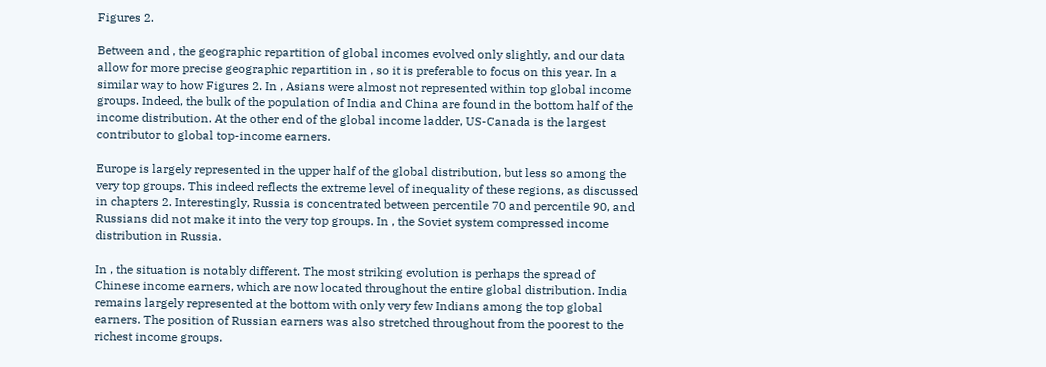Figures 2.

Between and , the geographic repartition of global incomes evolved only slightly, and our data allow for more precise geographic repartition in , so it is preferable to focus on this year. In a similar way to how Figures 2. In , Asians were almost not represented within top global income groups. Indeed, the bulk of the population of India and China are found in the bottom half of the income distribution. At the other end of the global income ladder, US-Canada is the largest contributor to global top-income earners.

Europe is largely represented in the upper half of the global distribution, but less so among the very top groups. This indeed reflects the extreme level of inequality of these regions, as discussed in chapters 2. Interestingly, Russia is concentrated between percentile 70 and percentile 90, and Russians did not make it into the very top groups. In , the Soviet system compressed income distribution in Russia.

In , the situation is notably different. The most striking evolution is perhaps the spread of Chinese income earners, which are now located throughout the entire global distribution. India remains largely represented at the bottom with only very few Indians among the top global earners. The position of Russian earners was also stretched throughout from the poorest to the richest income groups.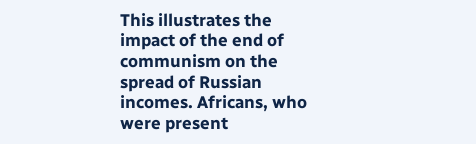This illustrates the impact of the end of communism on the spread of Russian incomes. Africans, who were present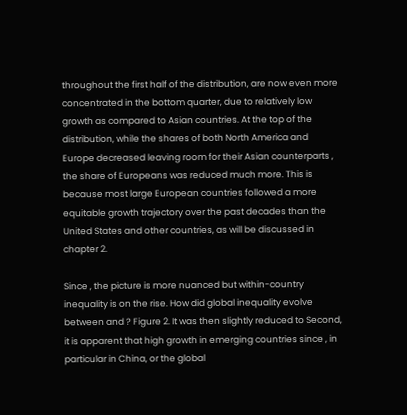throughout the first half of the distribution, are now even more concentrated in the bottom quarter, due to relatively low growth as compared to Asian countries. At the top of the distribution, while the shares of both North America and Europe decreased leaving room for their Asian counterparts , the share of Europeans was reduced much more. This is because most large European countries followed a more equitable growth trajectory over the past decades than the United States and other countries, as will be discussed in chapter 2.

Since , the picture is more nuanced but within-country inequality is on the rise. How did global inequality evolve between and ? Figure 2. It was then slightly reduced to Second, it is apparent that high growth in emerging countries since , in particular in China, or the global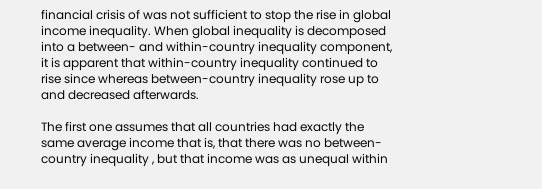financial crisis of was not sufficient to stop the rise in global income inequality. When global inequality is decomposed into a between- and within-country inequality component, it is apparent that within-country inequality continued to rise since whereas between-country inequality rose up to and decreased afterwards.

The first one assumes that all countries had exactly the same average income that is, that there was no between-country inequality , but that income was as unequal within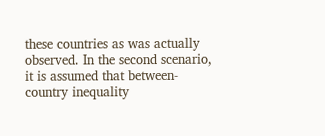these countries as was actually observed. In the second scenario, it is assumed that between-country inequality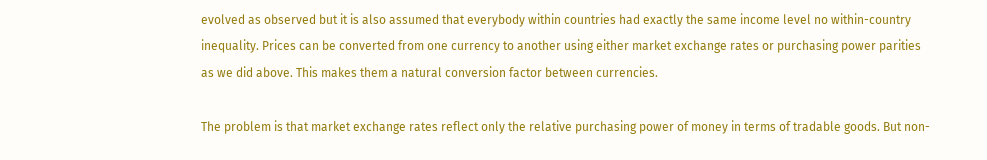evolved as observed but it is also assumed that everybody within countries had exactly the same income level no within-country inequality. Prices can be converted from one currency to another using either market exchange rates or purchasing power parities as we did above. This makes them a natural conversion factor between currencies.

The problem is that market exchange rates reflect only the relative purchasing power of money in terms of tradable goods. But non-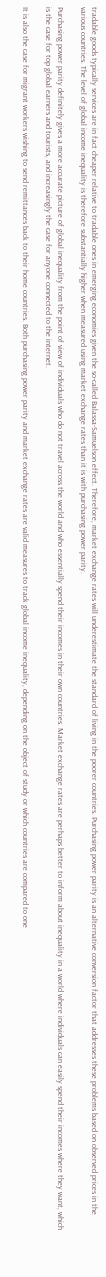tradable goods typically services are in fact cheaper relative to tradable ones in emerging economies given the so-called Balassa-Samuelson effect. Therefore, market exchange rates will underestimate the standard of living in the poorer countries. Purchasing power parity is an alternative conversion factor that addresses these problems based on observed prices in the various countries. The level of global income inequality is therefore substantially higher when measured using market exchange rates than it is with purchasing power parity.

Purchasing power parity definitely gives a more accurate picture of global inequality from the point of view of individuals who do not travel across the world and who essentially spend their incomes in their own countries. Market exchange rates are perhaps better to inform about inequality in a world where individuals can easily spend their incomes where they want, which is the case for top global earners and tourists, and increasingly the case for anyone connected to the internet.

It is also the case for migrant workers wishing to send remittances back to their home countries. Both purchasing power parity and market exchange rates are valid measures to track global income inequality, depending on the object of study or which countries are compared to one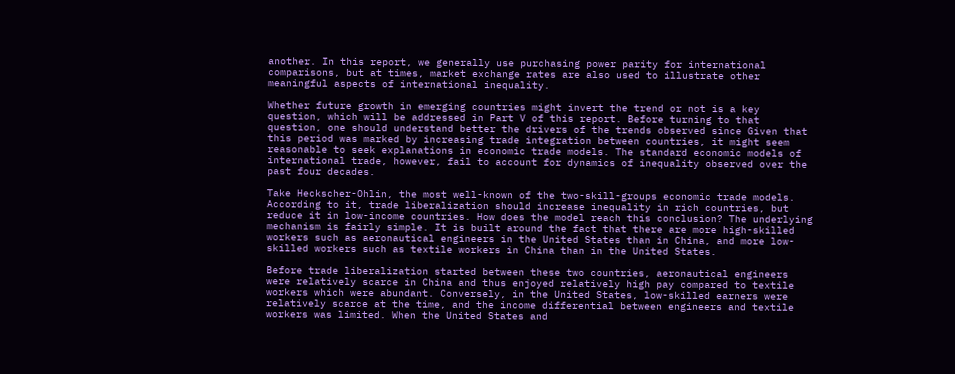another. In this report, we generally use purchasing power parity for international comparisons, but at times, market exchange rates are also used to illustrate other meaningful aspects of international inequality.

Whether future growth in emerging countries might invert the trend or not is a key question, which will be addressed in Part V of this report. Before turning to that question, one should understand better the drivers of the trends observed since Given that this period was marked by increasing trade integration between countries, it might seem reasonable to seek explanations in economic trade models. The standard economic models of international trade, however, fail to account for dynamics of inequality observed over the past four decades.

Take Heckscher-Ohlin, the most well-known of the two-skill-groups economic trade models. According to it, trade liberalization should increase inequality in rich countries, but reduce it in low-income countries. How does the model reach this conclusion? The underlying mechanism is fairly simple. It is built around the fact that there are more high-skilled workers such as aeronautical engineers in the United States than in China, and more low-skilled workers such as textile workers in China than in the United States.

Before trade liberalization started between these two countries, aeronautical engineers were relatively scarce in China and thus enjoyed relatively high pay compared to textile workers which were abundant. Conversely, in the United States, low-skilled earners were relatively scarce at the time, and the income differential between engineers and textile workers was limited. When the United States and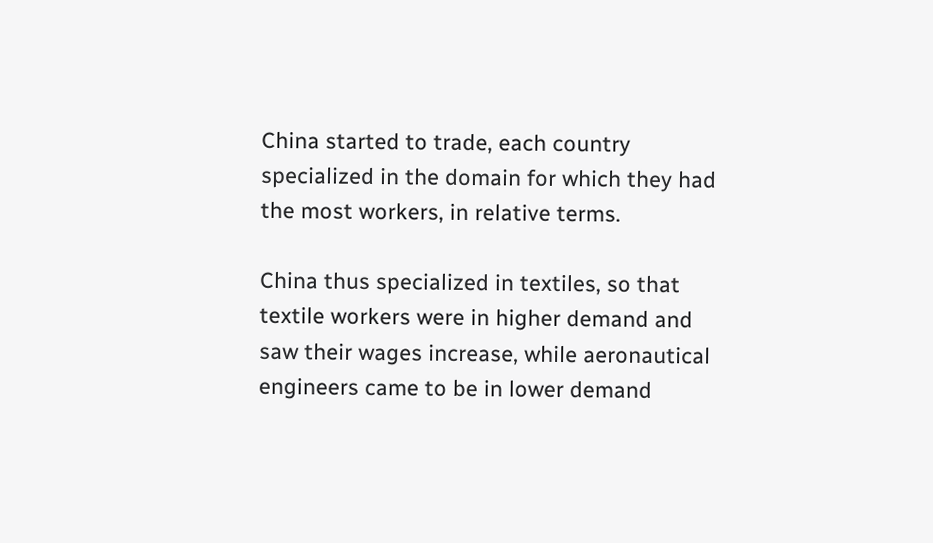China started to trade, each country specialized in the domain for which they had the most workers, in relative terms.

China thus specialized in textiles, so that textile workers were in higher demand and saw their wages increase, while aeronautical engineers came to be in lower demand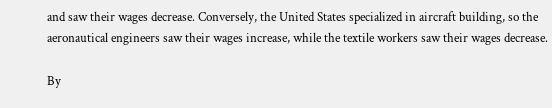and saw their wages decrease. Conversely, the United States specialized in aircraft building, so the aeronautical engineers saw their wages increase, while the textile workers saw their wages decrease.

By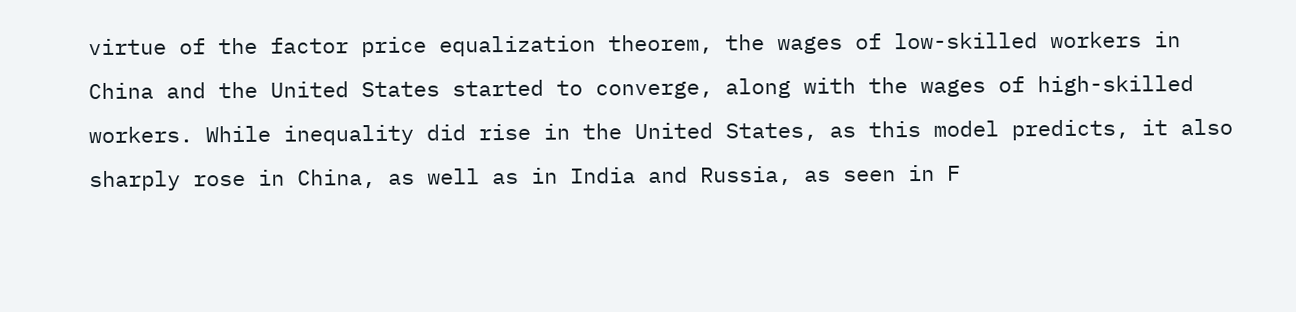virtue of the factor price equalization theorem, the wages of low-skilled workers in China and the United States started to converge, along with the wages of high-skilled workers. While inequality did rise in the United States, as this model predicts, it also sharply rose in China, as well as in India and Russia, as seen in F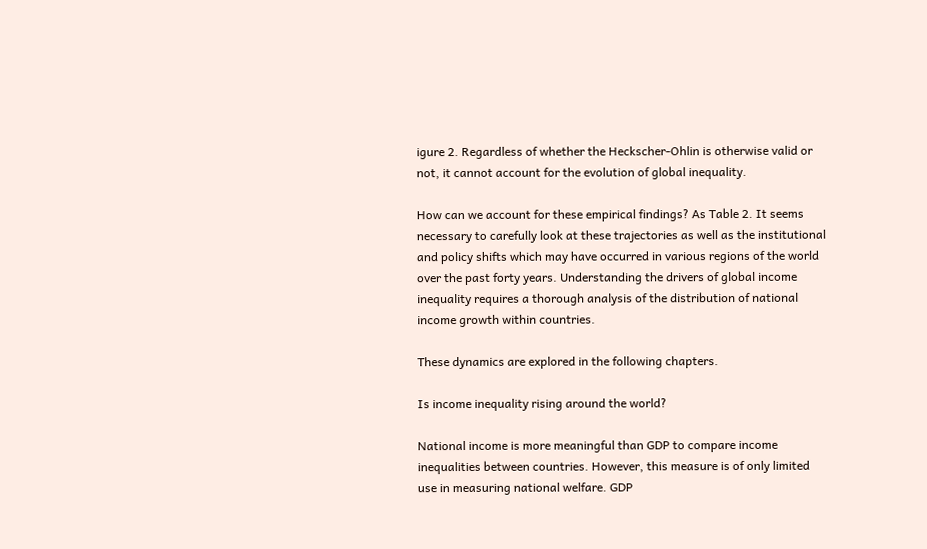igure 2. Regardless of whether the Heckscher-Ohlin is otherwise valid or not, it cannot account for the evolution of global inequality.

How can we account for these empirical findings? As Table 2. It seems necessary to carefully look at these trajectories as well as the institutional and policy shifts which may have occurred in various regions of the world over the past forty years. Understanding the drivers of global income inequality requires a thorough analysis of the distribution of national income growth within countries.

These dynamics are explored in the following chapters.

Is income inequality rising around the world?

National income is more meaningful than GDP to compare income inequalities between countries. However, this measure is of only limited use in measuring national welfare. GDP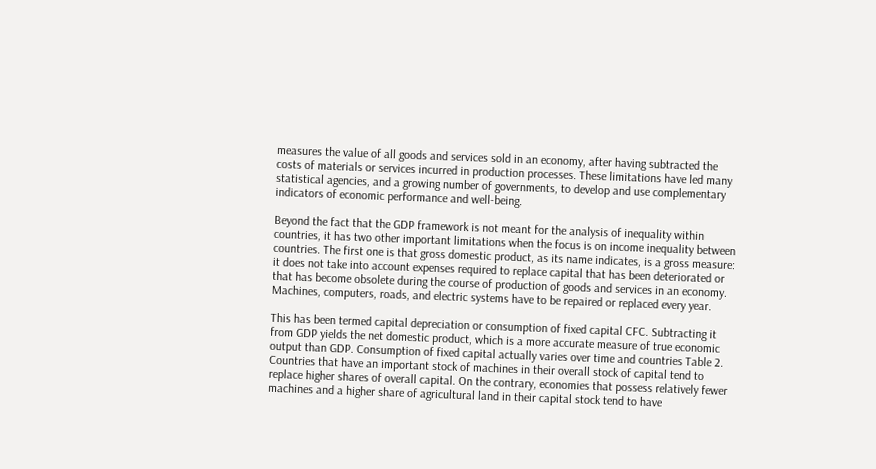measures the value of all goods and services sold in an economy, after having subtracted the costs of materials or services incurred in production processes. These limitations have led many statistical agencies, and a growing number of governments, to develop and use complementary indicators of economic performance and well-being.

Beyond the fact that the GDP framework is not meant for the analysis of inequality within countries, it has two other important limitations when the focus is on income inequality between countries. The first one is that gross domestic product, as its name indicates, is a gross measure: it does not take into account expenses required to replace capital that has been deteriorated or that has become obsolete during the course of production of goods and services in an economy. Machines, computers, roads, and electric systems have to be repaired or replaced every year.

This has been termed capital depreciation or consumption of fixed capital CFC. Subtracting it from GDP yields the net domestic product, which is a more accurate measure of true economic output than GDP. Consumption of fixed capital actually varies over time and countries Table 2. Countries that have an important stock of machines in their overall stock of capital tend to replace higher shares of overall capital. On the contrary, economies that possess relatively fewer machines and a higher share of agricultural land in their capital stock tend to have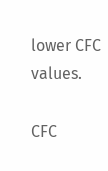lower CFC values.

CFC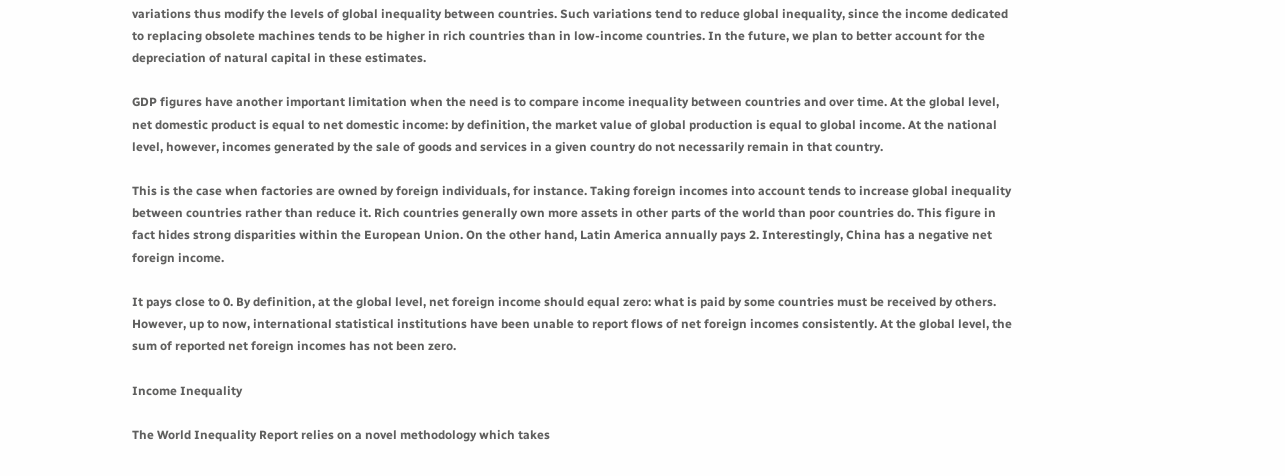variations thus modify the levels of global inequality between countries. Such variations tend to reduce global inequality, since the income dedicated to replacing obsolete machines tends to be higher in rich countries than in low-income countries. In the future, we plan to better account for the depreciation of natural capital in these estimates.

GDP figures have another important limitation when the need is to compare income inequality between countries and over time. At the global level, net domestic product is equal to net domestic income: by definition, the market value of global production is equal to global income. At the national level, however, incomes generated by the sale of goods and services in a given country do not necessarily remain in that country.

This is the case when factories are owned by foreign individuals, for instance. Taking foreign incomes into account tends to increase global inequality between countries rather than reduce it. Rich countries generally own more assets in other parts of the world than poor countries do. This figure in fact hides strong disparities within the European Union. On the other hand, Latin America annually pays 2. Interestingly, China has a negative net foreign income.

It pays close to 0. By definition, at the global level, net foreign income should equal zero: what is paid by some countries must be received by others. However, up to now, international statistical institutions have been unable to report flows of net foreign incomes consistently. At the global level, the sum of reported net foreign incomes has not been zero.

Income Inequality

The World Inequality Report relies on a novel methodology which takes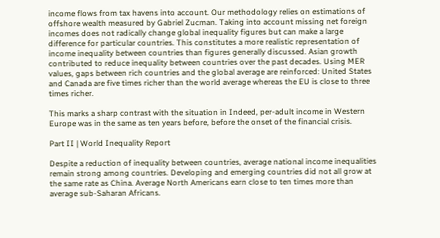income flows from tax havens into account. Our methodology relies on estimations of offshore wealth measured by Gabriel Zucman. Taking into account missing net foreign incomes does not radically change global inequality figures but can make a large difference for particular countries. This constitutes a more realistic representation of income inequality between countries than figures generally discussed. Asian growth contributed to reduce inequality between countries over the past decades. Using MER values, gaps between rich countries and the global average are reinforced: United States and Canada are five times richer than the world average whereas the EU is close to three times richer.

This marks a sharp contrast with the situation in Indeed, per-adult income in Western Europe was in the same as ten years before, before the onset of the financial crisis.

Part II | World Inequality Report

Despite a reduction of inequality between countries, average national income inequalities remain strong among countries. Developing and emerging countries did not all grow at the same rate as China. Average North Americans earn close to ten times more than average sub-Saharan Africans.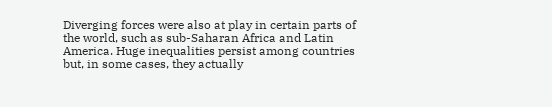Diverging forces were also at play in certain parts of the world, such as sub-Saharan Africa and Latin America. Huge inequalities persist among countries but, in some cases, they actually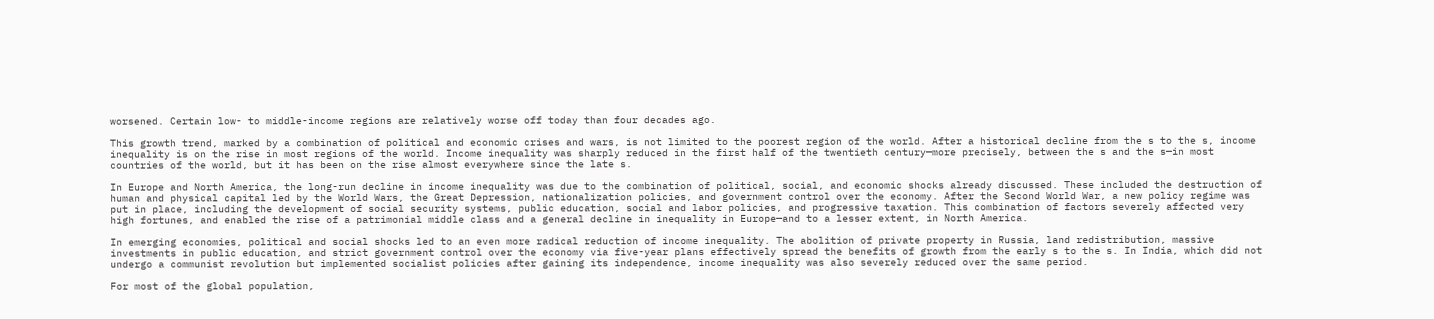worsened. Certain low- to middle-income regions are relatively worse off today than four decades ago.

This growth trend, marked by a combination of political and economic crises and wars, is not limited to the poorest region of the world. After a historical decline from the s to the s, income inequality is on the rise in most regions of the world. Income inequality was sharply reduced in the first half of the twentieth century—more precisely, between the s and the s—in most countries of the world, but it has been on the rise almost everywhere since the late s.

In Europe and North America, the long-run decline in income inequality was due to the combination of political, social, and economic shocks already discussed. These included the destruction of human and physical capital led by the World Wars, the Great Depression, nationalization policies, and government control over the economy. After the Second World War, a new policy regime was put in place, including the development of social security systems, public education, social and labor policies, and progressive taxation. This combination of factors severely affected very high fortunes, and enabled the rise of a patrimonial middle class and a general decline in inequality in Europe—and to a lesser extent, in North America.

In emerging economies, political and social shocks led to an even more radical reduction of income inequality. The abolition of private property in Russia, land redistribution, massive investments in public education, and strict government control over the economy via five-year plans effectively spread the benefits of growth from the early s to the s. In India, which did not undergo a communist revolution but implemented socialist policies after gaining its independence, income inequality was also severely reduced over the same period.

For most of the global population,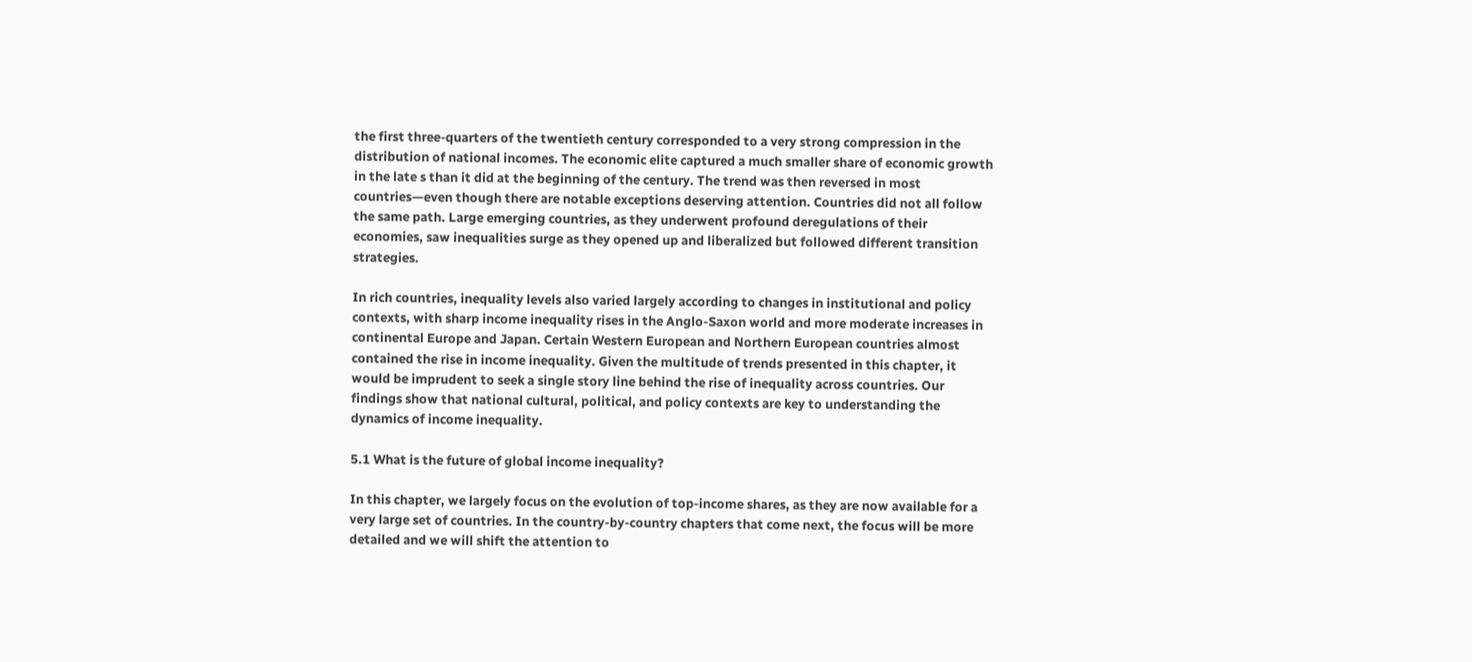the first three-quarters of the twentieth century corresponded to a very strong compression in the distribution of national incomes. The economic elite captured a much smaller share of economic growth in the late s than it did at the beginning of the century. The trend was then reversed in most countries—even though there are notable exceptions deserving attention. Countries did not all follow the same path. Large emerging countries, as they underwent profound deregulations of their economies, saw inequalities surge as they opened up and liberalized but followed different transition strategies.

In rich countries, inequality levels also varied largely according to changes in institutional and policy contexts, with sharp income inequality rises in the Anglo-Saxon world and more moderate increases in continental Europe and Japan. Certain Western European and Northern European countries almost contained the rise in income inequality. Given the multitude of trends presented in this chapter, it would be imprudent to seek a single story line behind the rise of inequality across countries. Our findings show that national cultural, political, and policy contexts are key to understanding the dynamics of income inequality.

5.1 What is the future of global income inequality?

In this chapter, we largely focus on the evolution of top-income shares, as they are now available for a very large set of countries. In the country-by-country chapters that come next, the focus will be more detailed and we will shift the attention to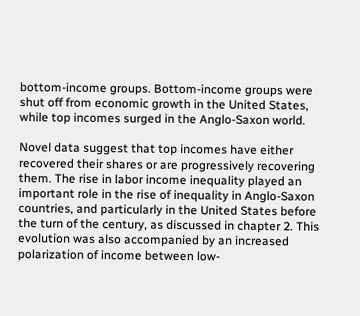bottom-income groups. Bottom-income groups were shut off from economic growth in the United States, while top incomes surged in the Anglo-Saxon world.

Novel data suggest that top incomes have either recovered their shares or are progressively recovering them. The rise in labor income inequality played an important role in the rise of inequality in Anglo-Saxon countries, and particularly in the United States before the turn of the century, as discussed in chapter 2. This evolution was also accompanied by an increased polarization of income between low-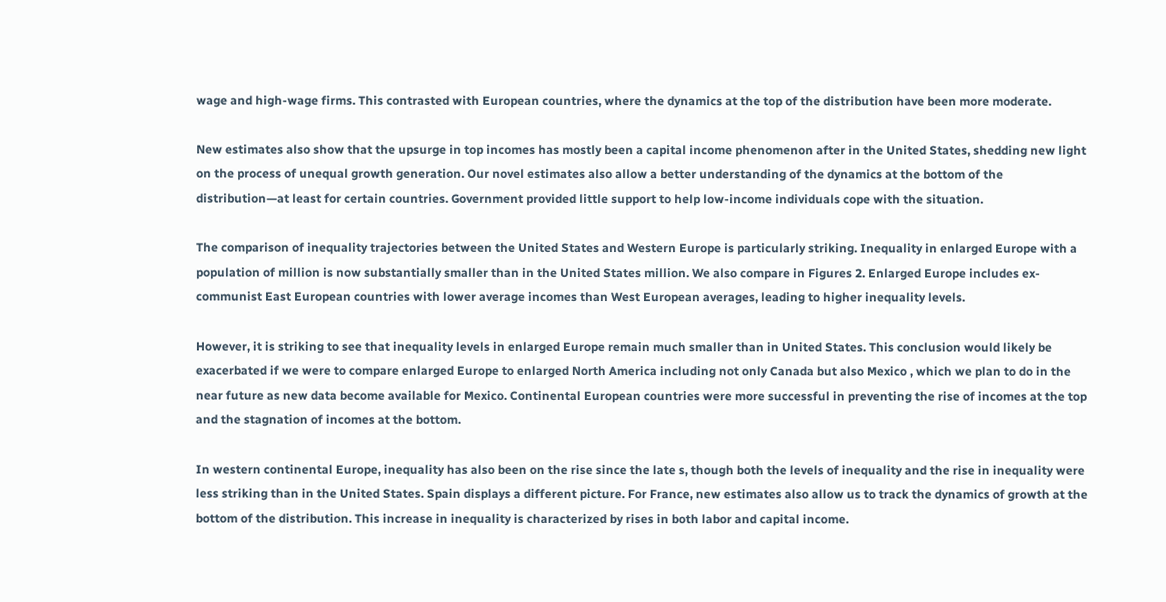wage and high-wage firms. This contrasted with European countries, where the dynamics at the top of the distribution have been more moderate.

New estimates also show that the upsurge in top incomes has mostly been a capital income phenomenon after in the United States, shedding new light on the process of unequal growth generation. Our novel estimates also allow a better understanding of the dynamics at the bottom of the distribution—at least for certain countries. Government provided little support to help low-income individuals cope with the situation.

The comparison of inequality trajectories between the United States and Western Europe is particularly striking. Inequality in enlarged Europe with a population of million is now substantially smaller than in the United States million. We also compare in Figures 2. Enlarged Europe includes ex-communist East European countries with lower average incomes than West European averages, leading to higher inequality levels.

However, it is striking to see that inequality levels in enlarged Europe remain much smaller than in United States. This conclusion would likely be exacerbated if we were to compare enlarged Europe to enlarged North America including not only Canada but also Mexico , which we plan to do in the near future as new data become available for Mexico. Continental European countries were more successful in preventing the rise of incomes at the top and the stagnation of incomes at the bottom.

In western continental Europe, inequality has also been on the rise since the late s, though both the levels of inequality and the rise in inequality were less striking than in the United States. Spain displays a different picture. For France, new estimates also allow us to track the dynamics of growth at the bottom of the distribution. This increase in inequality is characterized by rises in both labor and capital income.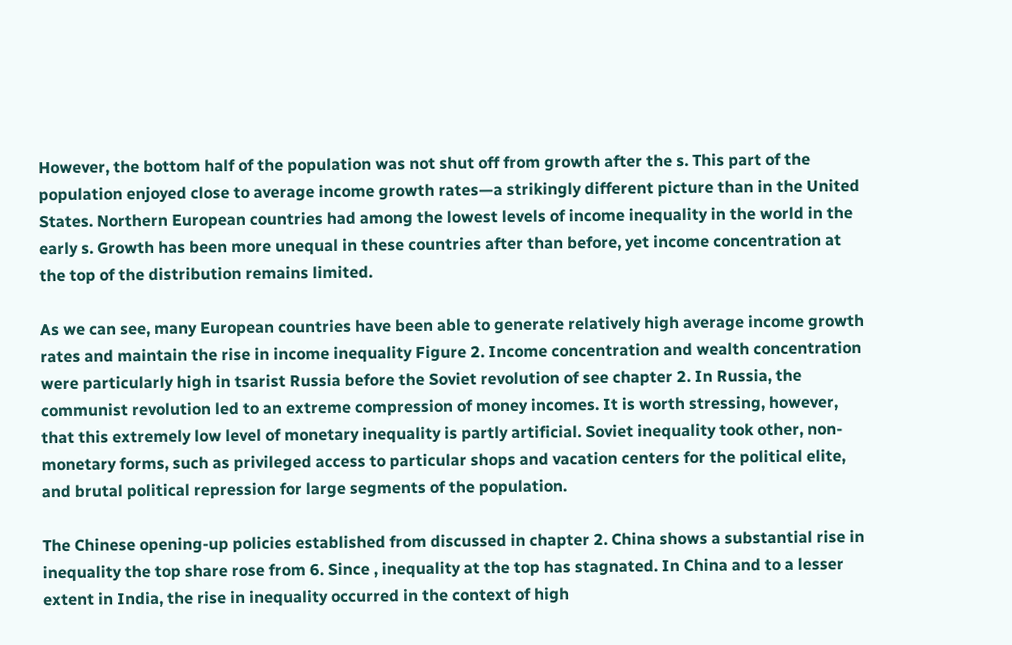However, the bottom half of the population was not shut off from growth after the s. This part of the population enjoyed close to average income growth rates—a strikingly different picture than in the United States. Northern European countries had among the lowest levels of income inequality in the world in the early s. Growth has been more unequal in these countries after than before, yet income concentration at the top of the distribution remains limited.

As we can see, many European countries have been able to generate relatively high average income growth rates and maintain the rise in income inequality Figure 2. Income concentration and wealth concentration were particularly high in tsarist Russia before the Soviet revolution of see chapter 2. In Russia, the communist revolution led to an extreme compression of money incomes. It is worth stressing, however, that this extremely low level of monetary inequality is partly artificial. Soviet inequality took other, non-monetary forms, such as privileged access to particular shops and vacation centers for the political elite, and brutal political repression for large segments of the population.

The Chinese opening-up policies established from discussed in chapter 2. China shows a substantial rise in inequality the top share rose from 6. Since , inequality at the top has stagnated. In China and to a lesser extent in India, the rise in inequality occurred in the context of high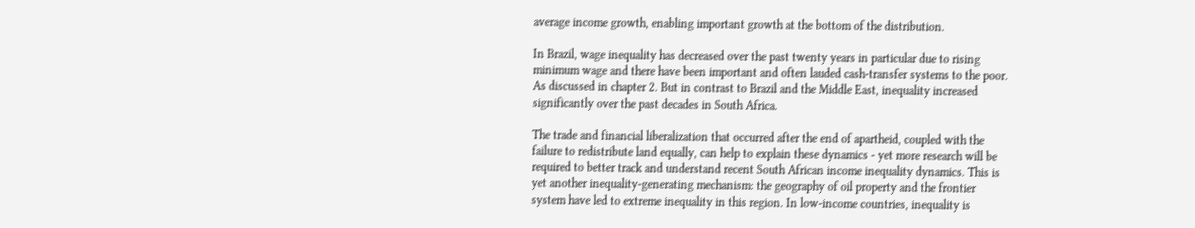average income growth, enabling important growth at the bottom of the distribution.

In Brazil, wage inequality has decreased over the past twenty years in particular due to rising minimum wage and there have been important and often lauded cash-transfer systems to the poor. As discussed in chapter 2. But in contrast to Brazil and the Middle East, inequality increased significantly over the past decades in South Africa.

The trade and financial liberalization that occurred after the end of apartheid, coupled with the failure to redistribute land equally, can help to explain these dynamics - yet more research will be required to better track and understand recent South African income inequality dynamics. This is yet another inequality-generating mechanism: the geography of oil property and the frontier system have led to extreme inequality in this region. In low-income countries, inequality is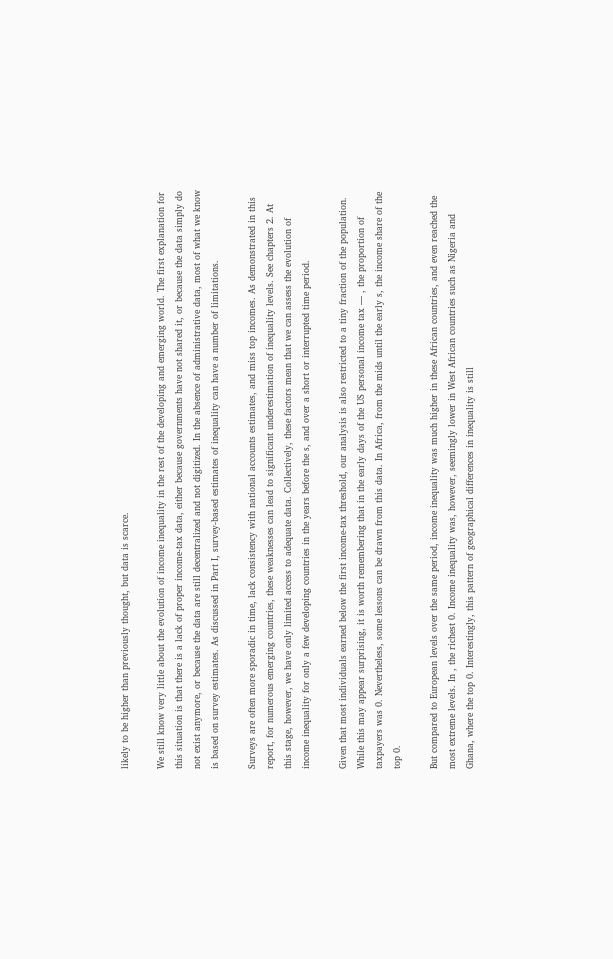likely to be higher than previously thought, but data is scarce.

We still know very little about the evolution of income inequality in the rest of the developing and emerging world. The first explanation for this situation is that there is a lack of proper income-tax data, either because governments have not shared it, or because the data simply do not exist anymore, or because the data are still decentralized and not digitized. In the absence of administrative data, most of what we know is based on survey estimates. As discussed in Part I, survey-based estimates of inequality can have a number of limitations.

Surveys are often more sporadic in time, lack consistency with national accounts estimates, and miss top incomes. As demonstrated in this report, for numerous emerging countries, these weaknesses can lead to significant underestimation of inequality levels. See chapters 2. At this stage, however, we have only limited access to adequate data. Collectively, these factors mean that we can assess the evolution of income inequality for only a few developing countries in the years before the s, and over a short or interrupted time period.

Given that most individuals earned below the first income-tax threshold, our analysis is also restricted to a tiny fraction of the population. While this may appear surprising, it is worth remembering that in the early days of the US personal income tax — , the proportion of taxpayers was 0. Nevertheless, some lessons can be drawn from this data. In Africa, from the mids until the early s, the income share of the top 0.

But compared to European levels over the same period, income inequality was much higher in these African countries, and even reached the most extreme levels. In , the richest 0. Income inequality was, however, seemingly lower in West African countries such as Nigeria and Ghana, where the top 0. Interestingly, this pattern of geographical differences in inequality is still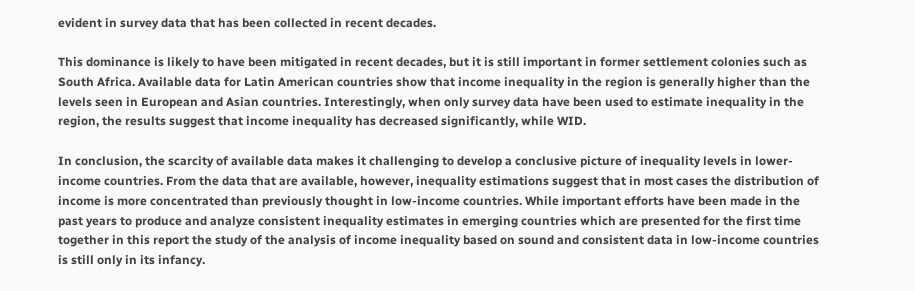evident in survey data that has been collected in recent decades.

This dominance is likely to have been mitigated in recent decades, but it is still important in former settlement colonies such as South Africa. Available data for Latin American countries show that income inequality in the region is generally higher than the levels seen in European and Asian countries. Interestingly, when only survey data have been used to estimate inequality in the region, the results suggest that income inequality has decreased significantly, while WID.

In conclusion, the scarcity of available data makes it challenging to develop a conclusive picture of inequality levels in lower-income countries. From the data that are available, however, inequality estimations suggest that in most cases the distribution of income is more concentrated than previously thought in low-income countries. While important efforts have been made in the past years to produce and analyze consistent inequality estimates in emerging countries which are presented for the first time together in this report the study of the analysis of income inequality based on sound and consistent data in low-income countries is still only in its infancy.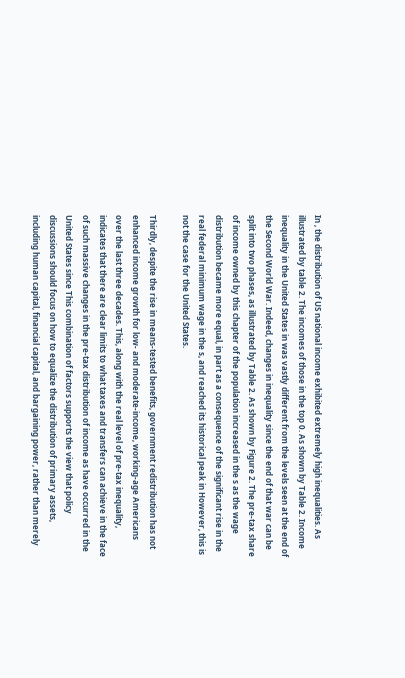In , the distribution of US national income exhibited extremely high inequalities. As illustrated by table 2. The incomes of those in the top 0. As shown by Table 2. Income inequality in the United States in was vastly different from the levels seen at the end of the Second World War. Indeed, changes in inequality since the end of that war can be split into two phases, as illustrated by Table 2. As shown by Figure 2. The pre-tax share of income owned by this chapter of the population increased in the s as the wage distribution became more equal, in part as a consequence of the significant rise in the real federal minimum wage in the s, and reached its historical peak in However, this is not the case for the United States.

Thirdly, despite the rise in means-tested benefits, government redistribution has not enhanced income growth for low- and moderate-income, working-age Americans over the last three decades. This, along with the real level of pre-tax inequality, indicates that there are clear limits to what taxes and transfers can achieve in the face of such massive changes in the pre-tax distribution of income as have occurred in the United States since This combination of factors supports the view that policy discussions should focus on how to equalize the distribution of primary assets, including human capital, financial capital, and bargaining power, rather than merely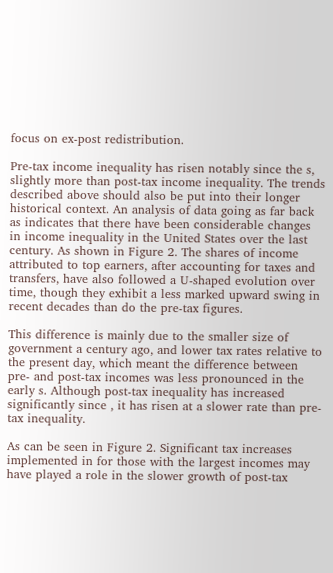focus on ex-post redistribution.

Pre-tax income inequality has risen notably since the s, slightly more than post-tax income inequality. The trends described above should also be put into their longer historical context. An analysis of data going as far back as indicates that there have been considerable changes in income inequality in the United States over the last century. As shown in Figure 2. The shares of income attributed to top earners, after accounting for taxes and transfers, have also followed a U-shaped evolution over time, though they exhibit a less marked upward swing in recent decades than do the pre-tax figures.

This difference is mainly due to the smaller size of government a century ago, and lower tax rates relative to the present day, which meant the difference between pre- and post-tax incomes was less pronounced in the early s. Although post-tax inequality has increased significantly since , it has risen at a slower rate than pre-tax inequality.

As can be seen in Figure 2. Significant tax increases implemented in for those with the largest incomes may have played a role in the slower growth of post-tax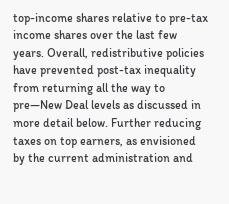top-income shares relative to pre-tax income shares over the last few years. Overall, redistributive policies have prevented post-tax inequality from returning all the way to pre—New Deal levels as discussed in more detail below. Further reducing taxes on top earners, as envisioned by the current administration and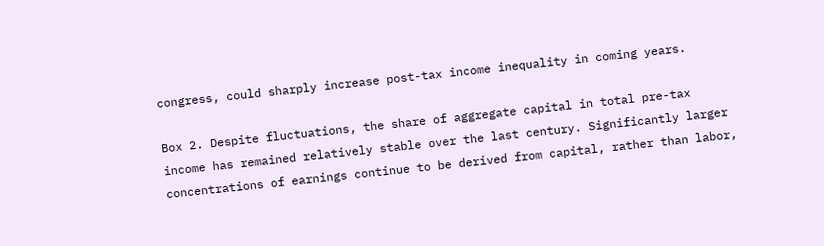congress, could sharply increase post-tax income inequality in coming years.

Box 2. Despite fluctuations, the share of aggregate capital in total pre-tax income has remained relatively stable over the last century. Significantly larger concentrations of earnings continue to be derived from capital, rather than labor,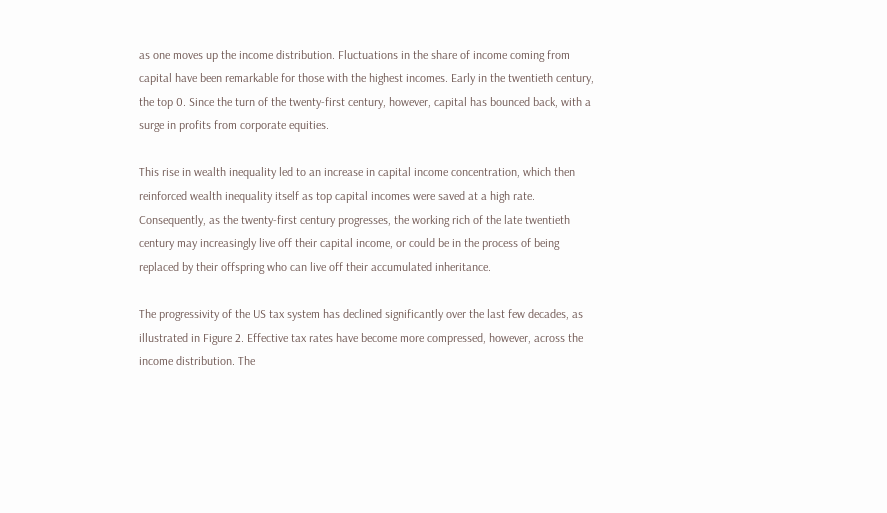as one moves up the income distribution. Fluctuations in the share of income coming from capital have been remarkable for those with the highest incomes. Early in the twentieth century, the top 0. Since the turn of the twenty-first century, however, capital has bounced back, with a surge in profits from corporate equities.

This rise in wealth inequality led to an increase in capital income concentration, which then reinforced wealth inequality itself as top capital incomes were saved at a high rate. Consequently, as the twenty-first century progresses, the working rich of the late twentieth century may increasingly live off their capital income, or could be in the process of being replaced by their offspring who can live off their accumulated inheritance.

The progressivity of the US tax system has declined significantly over the last few decades, as illustrated in Figure 2. Effective tax rates have become more compressed, however, across the income distribution. The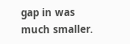gap in was much smaller.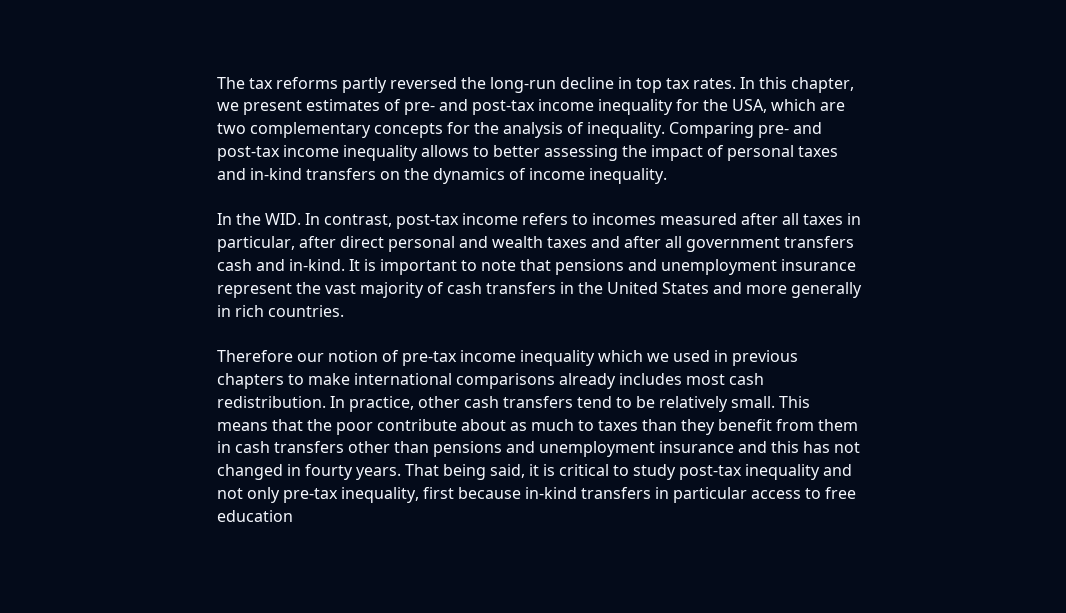The tax reforms partly reversed the long-run decline in top tax rates. In this chapter, we present estimates of pre- and post-tax income inequality for the USA, which are two complementary concepts for the analysis of inequality. Comparing pre- and post-tax income inequality allows to better assessing the impact of personal taxes and in-kind transfers on the dynamics of income inequality.

In the WID. In contrast, post-tax income refers to incomes measured after all taxes in particular, after direct personal and wealth taxes and after all government transfers cash and in-kind. It is important to note that pensions and unemployment insurance represent the vast majority of cash transfers in the United States and more generally in rich countries.

Therefore our notion of pre-tax income inequality which we used in previous chapters to make international comparisons already includes most cash redistribution. In practice, other cash transfers tend to be relatively small. This means that the poor contribute about as much to taxes than they benefit from them in cash transfers other than pensions and unemployment insurance and this has not changed in fourty years. That being said, it is critical to study post-tax inequality and not only pre-tax inequality, first because in-kind transfers in particular access to free education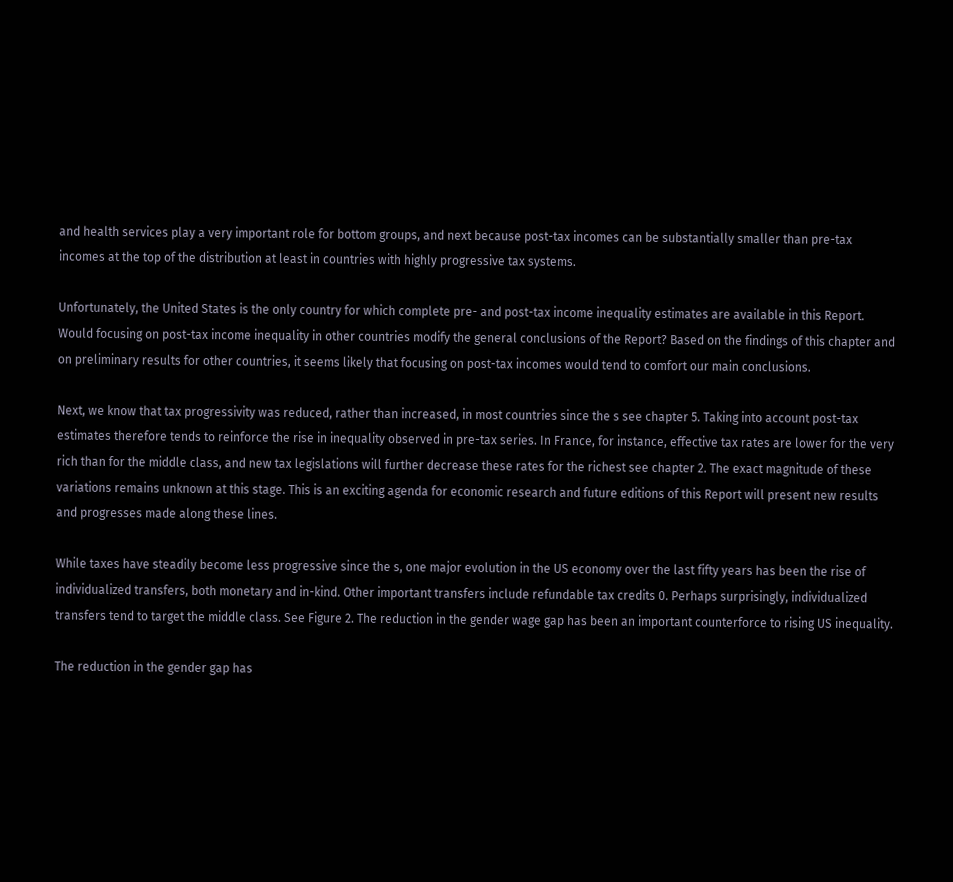and health services play a very important role for bottom groups, and next because post-tax incomes can be substantially smaller than pre-tax incomes at the top of the distribution at least in countries with highly progressive tax systems.

Unfortunately, the United States is the only country for which complete pre- and post-tax income inequality estimates are available in this Report. Would focusing on post-tax income inequality in other countries modify the general conclusions of the Report? Based on the findings of this chapter and on preliminary results for other countries, it seems likely that focusing on post-tax incomes would tend to comfort our main conclusions.

Next, we know that tax progressivity was reduced, rather than increased, in most countries since the s see chapter 5. Taking into account post-tax estimates therefore tends to reinforce the rise in inequality observed in pre-tax series. In France, for instance, effective tax rates are lower for the very rich than for the middle class, and new tax legislations will further decrease these rates for the richest see chapter 2. The exact magnitude of these variations remains unknown at this stage. This is an exciting agenda for economic research and future editions of this Report will present new results and progresses made along these lines.

While taxes have steadily become less progressive since the s, one major evolution in the US economy over the last fifty years has been the rise of individualized transfers, both monetary and in-kind. Other important transfers include refundable tax credits 0. Perhaps surprisingly, individualized transfers tend to target the middle class. See Figure 2. The reduction in the gender wage gap has been an important counterforce to rising US inequality.

The reduction in the gender gap has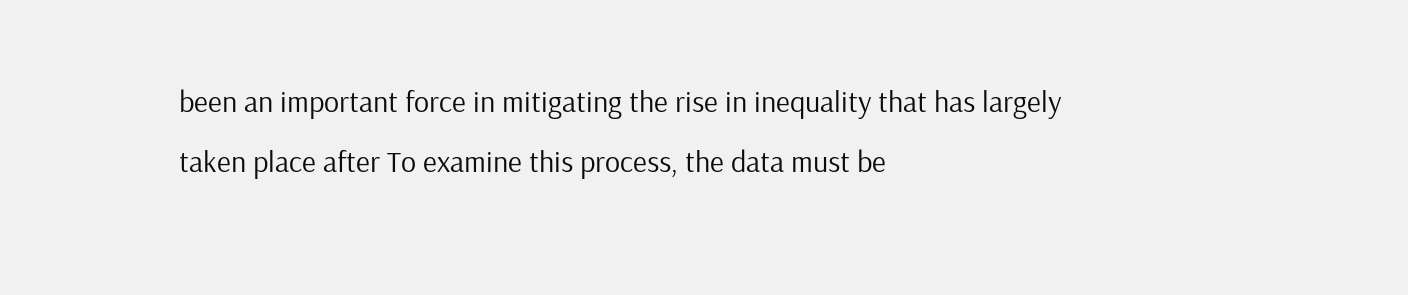been an important force in mitigating the rise in inequality that has largely taken place after To examine this process, the data must be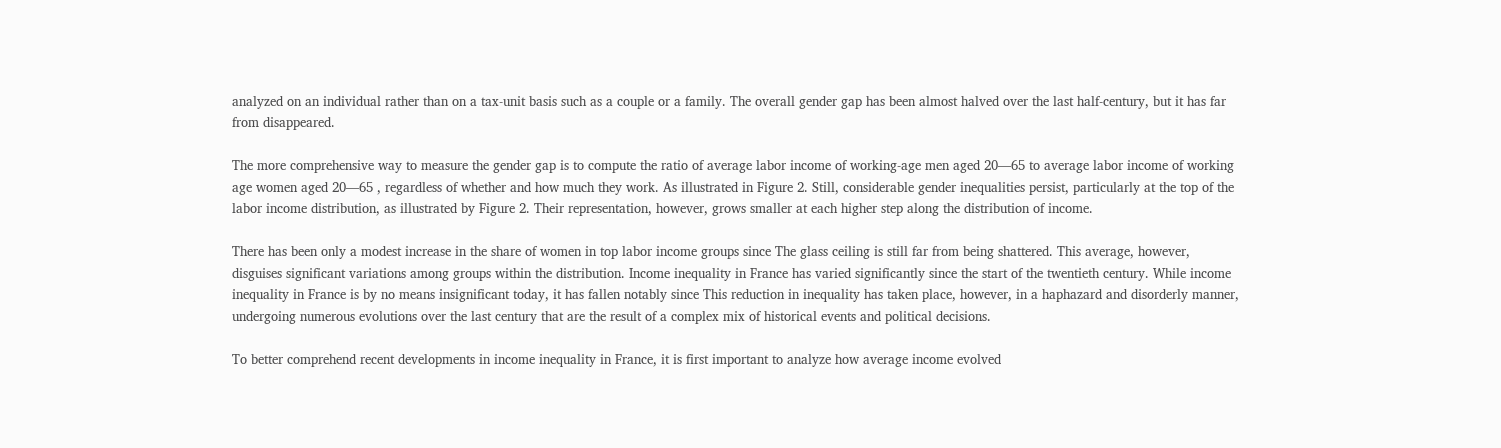analyzed on an individual rather than on a tax-unit basis such as a couple or a family. The overall gender gap has been almost halved over the last half-century, but it has far from disappeared.

The more comprehensive way to measure the gender gap is to compute the ratio of average labor income of working-age men aged 20—65 to average labor income of working age women aged 20—65 , regardless of whether and how much they work. As illustrated in Figure 2. Still, considerable gender inequalities persist, particularly at the top of the labor income distribution, as illustrated by Figure 2. Their representation, however, grows smaller at each higher step along the distribution of income.

There has been only a modest increase in the share of women in top labor income groups since The glass ceiling is still far from being shattered. This average, however, disguises significant variations among groups within the distribution. Income inequality in France has varied significantly since the start of the twentieth century. While income inequality in France is by no means insignificant today, it has fallen notably since This reduction in inequality has taken place, however, in a haphazard and disorderly manner, undergoing numerous evolutions over the last century that are the result of a complex mix of historical events and political decisions.

To better comprehend recent developments in income inequality in France, it is first important to analyze how average income evolved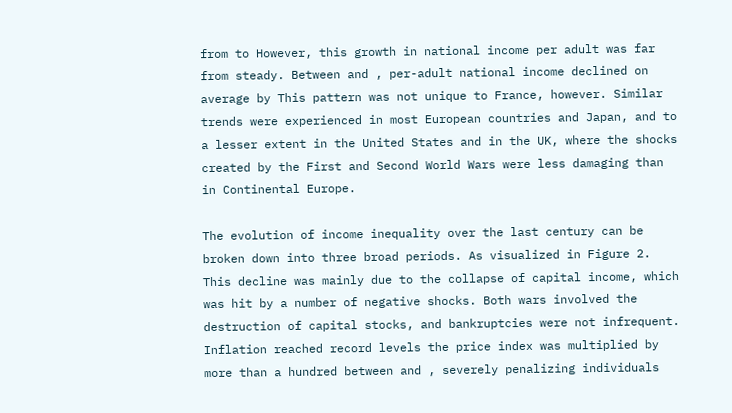from to However, this growth in national income per adult was far from steady. Between and , per-adult national income declined on average by This pattern was not unique to France, however. Similar trends were experienced in most European countries and Japan, and to a lesser extent in the United States and in the UK, where the shocks created by the First and Second World Wars were less damaging than in Continental Europe.

The evolution of income inequality over the last century can be broken down into three broad periods. As visualized in Figure 2. This decline was mainly due to the collapse of capital income, which was hit by a number of negative shocks. Both wars involved the destruction of capital stocks, and bankruptcies were not infrequent. Inflation reached record levels the price index was multiplied by more than a hundred between and , severely penalizing individuals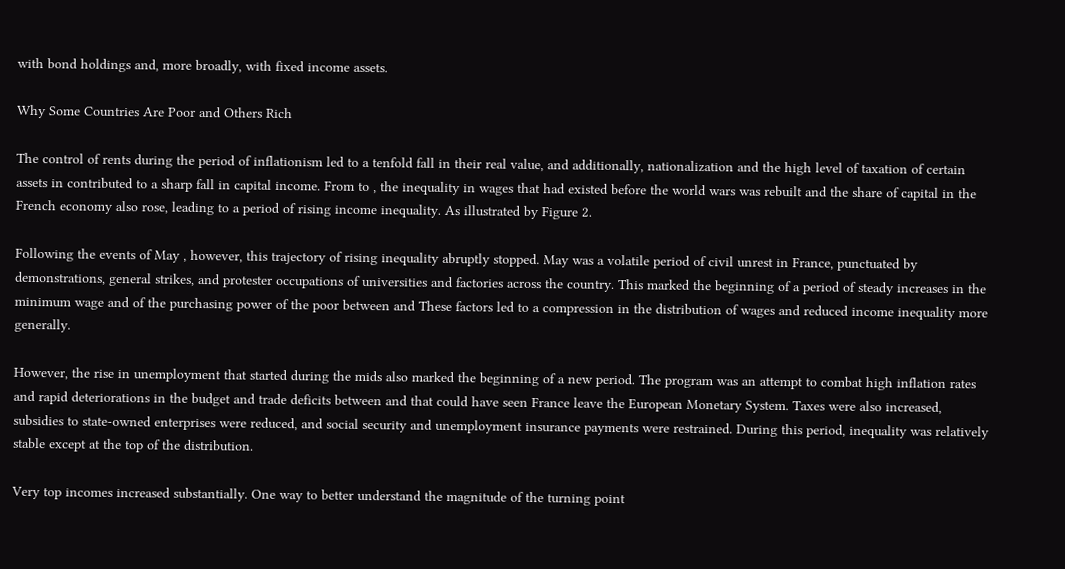with bond holdings and, more broadly, with fixed income assets.

Why Some Countries Are Poor and Others Rich

The control of rents during the period of inflationism led to a tenfold fall in their real value, and additionally, nationalization and the high level of taxation of certain assets in contributed to a sharp fall in capital income. From to , the inequality in wages that had existed before the world wars was rebuilt and the share of capital in the French economy also rose, leading to a period of rising income inequality. As illustrated by Figure 2.

Following the events of May , however, this trajectory of rising inequality abruptly stopped. May was a volatile period of civil unrest in France, punctuated by demonstrations, general strikes, and protester occupations of universities and factories across the country. This marked the beginning of a period of steady increases in the minimum wage and of the purchasing power of the poor between and These factors led to a compression in the distribution of wages and reduced income inequality more generally.

However, the rise in unemployment that started during the mids also marked the beginning of a new period. The program was an attempt to combat high inflation rates and rapid deteriorations in the budget and trade deficits between and that could have seen France leave the European Monetary System. Taxes were also increased, subsidies to state-owned enterprises were reduced, and social security and unemployment insurance payments were restrained. During this period, inequality was relatively stable except at the top of the distribution.

Very top incomes increased substantially. One way to better understand the magnitude of the turning point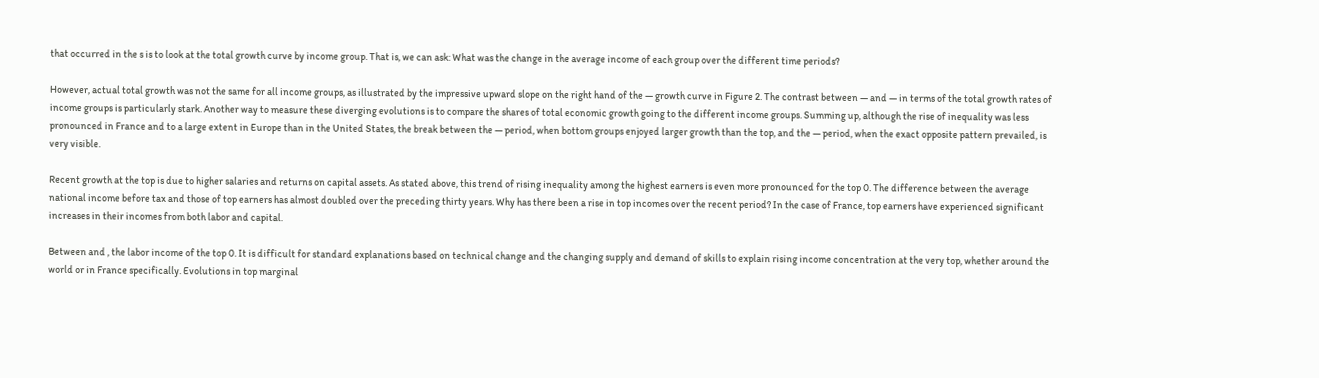that occurred in the s is to look at the total growth curve by income group. That is, we can ask: What was the change in the average income of each group over the different time periods?

However, actual total growth was not the same for all income groups, as illustrated by the impressive upward slope on the right hand of the — growth curve in Figure 2. The contrast between — and — in terms of the total growth rates of income groups is particularly stark. Another way to measure these diverging evolutions is to compare the shares of total economic growth going to the different income groups. Summing up, although the rise of inequality was less pronounced in France and to a large extent in Europe than in the United States, the break between the — period, when bottom groups enjoyed larger growth than the top, and the — period, when the exact opposite pattern prevailed, is very visible.

Recent growth at the top is due to higher salaries and returns on capital assets. As stated above, this trend of rising inequality among the highest earners is even more pronounced for the top 0. The difference between the average national income before tax and those of top earners has almost doubled over the preceding thirty years. Why has there been a rise in top incomes over the recent period? In the case of France, top earners have experienced significant increases in their incomes from both labor and capital.

Between and , the labor income of the top 0. It is difficult for standard explanations based on technical change and the changing supply and demand of skills to explain rising income concentration at the very top, whether around the world or in France specifically. Evolutions in top marginal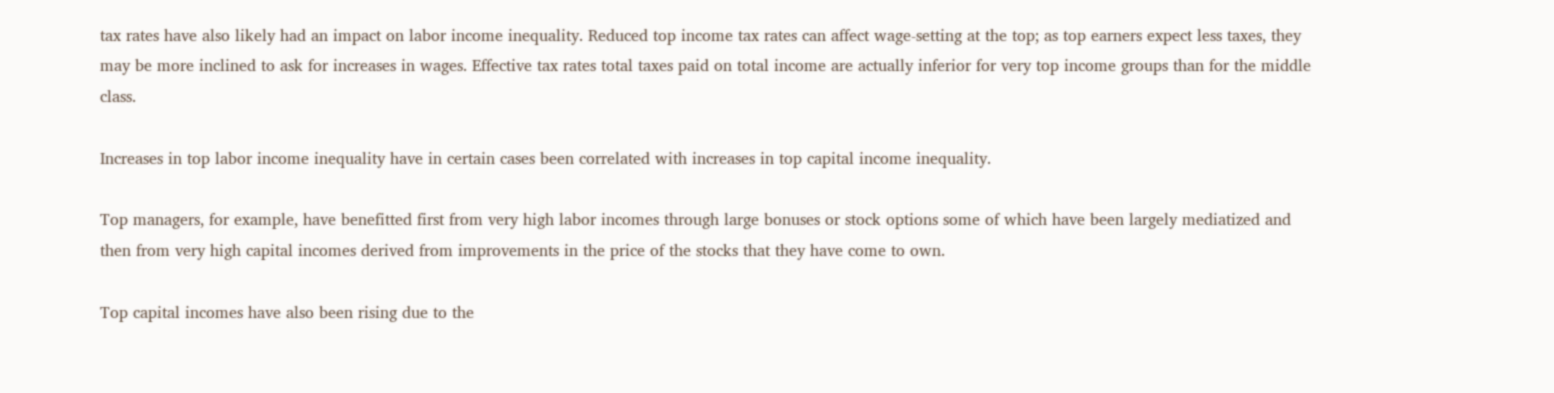tax rates have also likely had an impact on labor income inequality. Reduced top income tax rates can affect wage-setting at the top; as top earners expect less taxes, they may be more inclined to ask for increases in wages. Effective tax rates total taxes paid on total income are actually inferior for very top income groups than for the middle class.

Increases in top labor income inequality have in certain cases been correlated with increases in top capital income inequality.

Top managers, for example, have benefitted first from very high labor incomes through large bonuses or stock options some of which have been largely mediatized and then from very high capital incomes derived from improvements in the price of the stocks that they have come to own.

Top capital incomes have also been rising due to the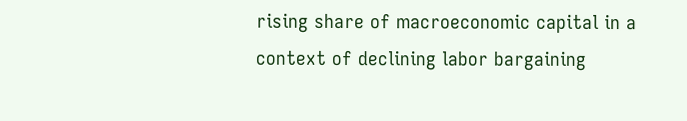rising share of macroeconomic capital in a context of declining labor bargaining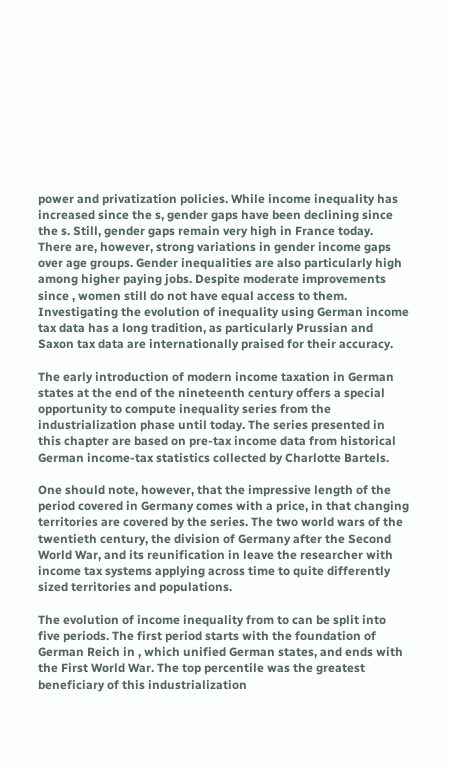power and privatization policies. While income inequality has increased since the s, gender gaps have been declining since the s. Still, gender gaps remain very high in France today. There are, however, strong variations in gender income gaps over age groups. Gender inequalities are also particularly high among higher paying jobs. Despite moderate improvements since , women still do not have equal access to them. Investigating the evolution of inequality using German income tax data has a long tradition, as particularly Prussian and Saxon tax data are internationally praised for their accuracy.

The early introduction of modern income taxation in German states at the end of the nineteenth century offers a special opportunity to compute inequality series from the industrialization phase until today. The series presented in this chapter are based on pre-tax income data from historical German income-tax statistics collected by Charlotte Bartels.

One should note, however, that the impressive length of the period covered in Germany comes with a price, in that changing territories are covered by the series. The two world wars of the twentieth century, the division of Germany after the Second World War, and its reunification in leave the researcher with income tax systems applying across time to quite differently sized territories and populations.

The evolution of income inequality from to can be split into five periods. The first period starts with the foundation of German Reich in , which unified German states, and ends with the First World War. The top percentile was the greatest beneficiary of this industrialization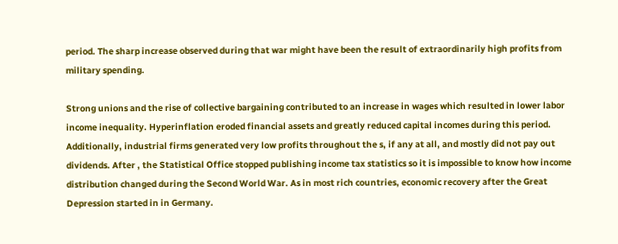period. The sharp increase observed during that war might have been the result of extraordinarily high profits from military spending.

Strong unions and the rise of collective bargaining contributed to an increase in wages which resulted in lower labor income inequality. Hyperinflation eroded financial assets and greatly reduced capital incomes during this period. Additionally, industrial firms generated very low profits throughout the s, if any at all, and mostly did not pay out dividends. After , the Statistical Office stopped publishing income tax statistics so it is impossible to know how income distribution changed during the Second World War. As in most rich countries, economic recovery after the Great Depression started in in Germany.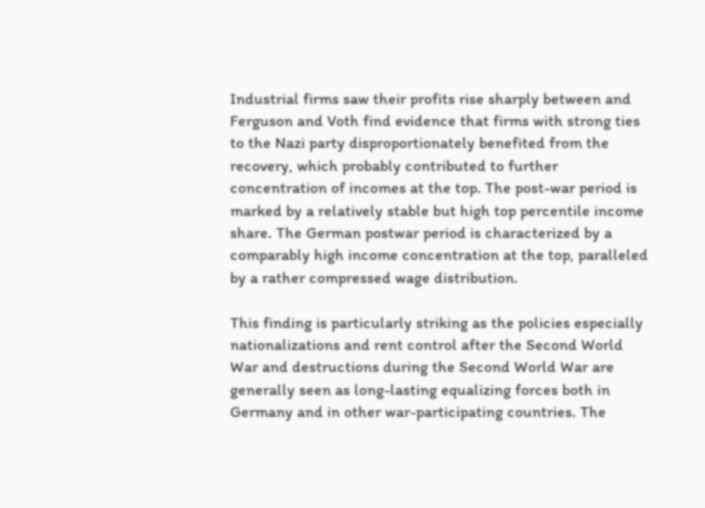Industrial firms saw their profits rise sharply between and Ferguson and Voth find evidence that firms with strong ties to the Nazi party disproportionately benefited from the recovery, which probably contributed to further concentration of incomes at the top. The post-war period is marked by a relatively stable but high top percentile income share. The German postwar period is characterized by a comparably high income concentration at the top, paralleled by a rather compressed wage distribution.

This finding is particularly striking as the policies especially nationalizations and rent control after the Second World War and destructions during the Second World War are generally seen as long-lasting equalizing forces both in Germany and in other war-participating countries. The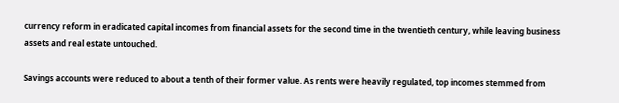currency reform in eradicated capital incomes from financial assets for the second time in the twentieth century, while leaving business assets and real estate untouched.

Savings accounts were reduced to about a tenth of their former value. As rents were heavily regulated, top incomes stemmed from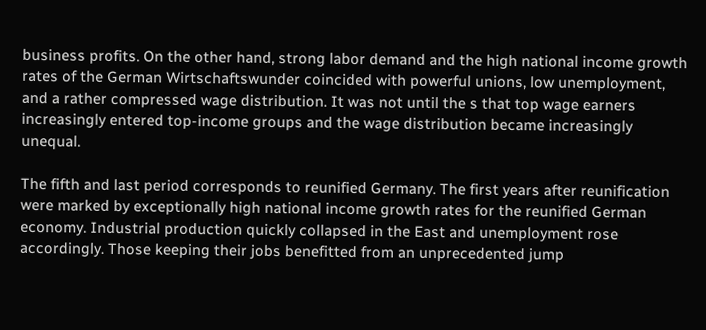business profits. On the other hand, strong labor demand and the high national income growth rates of the German Wirtschaftswunder coincided with powerful unions, low unemployment, and a rather compressed wage distribution. It was not until the s that top wage earners increasingly entered top-income groups and the wage distribution became increasingly unequal.

The fifth and last period corresponds to reunified Germany. The first years after reunification were marked by exceptionally high national income growth rates for the reunified German economy. Industrial production quickly collapsed in the East and unemployment rose accordingly. Those keeping their jobs benefitted from an unprecedented jump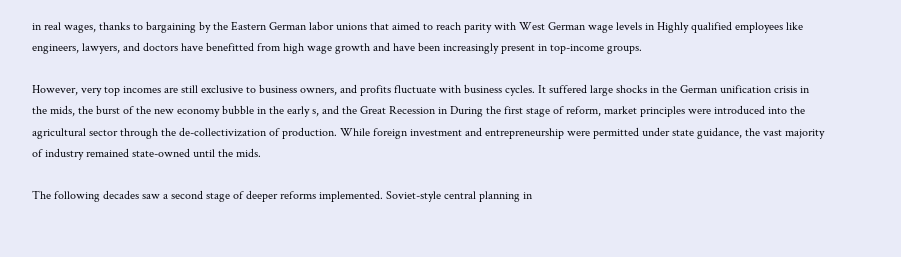in real wages, thanks to bargaining by the Eastern German labor unions that aimed to reach parity with West German wage levels in Highly qualified employees like engineers, lawyers, and doctors have benefitted from high wage growth and have been increasingly present in top-income groups.

However, very top incomes are still exclusive to business owners, and profits fluctuate with business cycles. It suffered large shocks in the German unification crisis in the mids, the burst of the new economy bubble in the early s, and the Great Recession in During the first stage of reform, market principles were introduced into the agricultural sector through the de-collectivization of production. While foreign investment and entrepreneurship were permitted under state guidance, the vast majority of industry remained state-owned until the mids.

The following decades saw a second stage of deeper reforms implemented. Soviet-style central planning in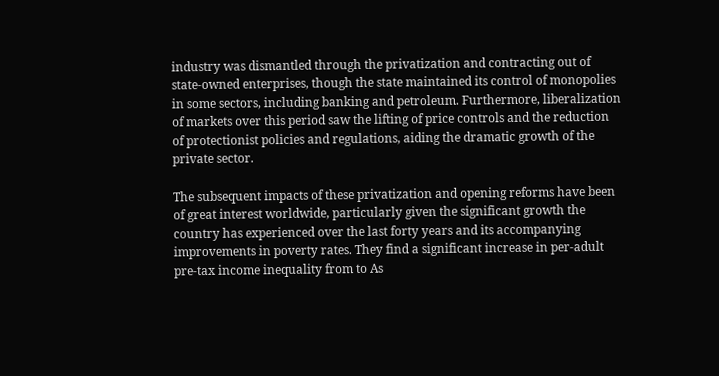industry was dismantled through the privatization and contracting out of state-owned enterprises, though the state maintained its control of monopolies in some sectors, including banking and petroleum. Furthermore, liberalization of markets over this period saw the lifting of price controls and the reduction of protectionist policies and regulations, aiding the dramatic growth of the private sector.

The subsequent impacts of these privatization and opening reforms have been of great interest worldwide, particularly given the significant growth the country has experienced over the last forty years and its accompanying improvements in poverty rates. They find a significant increase in per-adult pre-tax income inequality from to As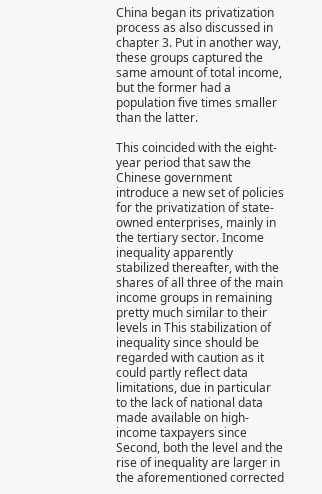China began its privatization process as also discussed in chapter 3. Put in another way, these groups captured the same amount of total income, but the former had a population five times smaller than the latter.

This coincided with the eight-year period that saw the Chinese government introduce a new set of policies for the privatization of state-owned enterprises, mainly in the tertiary sector. Income inequality apparently stabilized thereafter, with the shares of all three of the main income groups in remaining pretty much similar to their levels in This stabilization of inequality since should be regarded with caution as it could partly reflect data limitations, due in particular to the lack of national data made available on high-income taxpayers since Second, both the level and the rise of inequality are larger in the aforementioned corrected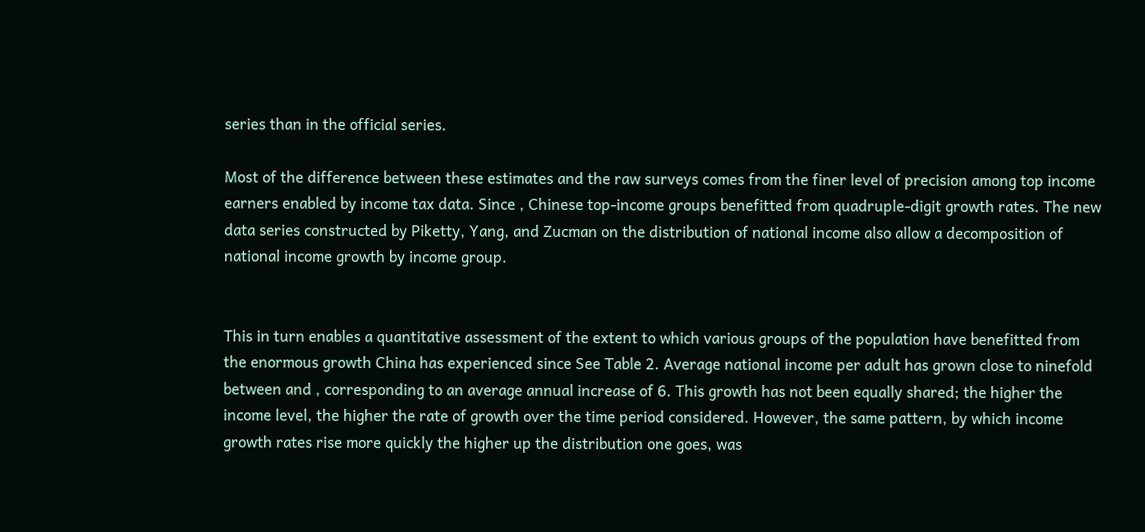series than in the official series.

Most of the difference between these estimates and the raw surveys comes from the finer level of precision among top income earners enabled by income tax data. Since , Chinese top-income groups benefitted from quadruple-digit growth rates. The new data series constructed by Piketty, Yang, and Zucman on the distribution of national income also allow a decomposition of national income growth by income group.


This in turn enables a quantitative assessment of the extent to which various groups of the population have benefitted from the enormous growth China has experienced since See Table 2. Average national income per adult has grown close to ninefold between and , corresponding to an average annual increase of 6. This growth has not been equally shared; the higher the income level, the higher the rate of growth over the time period considered. However, the same pattern, by which income growth rates rise more quickly the higher up the distribution one goes, was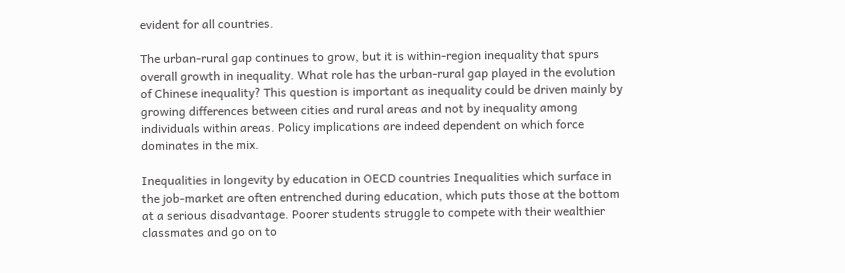evident for all countries.

The urban-rural gap continues to grow, but it is within-region inequality that spurs overall growth in inequality. What role has the urban-rural gap played in the evolution of Chinese inequality? This question is important as inequality could be driven mainly by growing differences between cities and rural areas and not by inequality among individuals within areas. Policy implications are indeed dependent on which force dominates in the mix.

Inequalities in longevity by education in OECD countries Inequalities which surface in the job-market are often entrenched during education, which puts those at the bottom at a serious disadvantage. Poorer students struggle to compete with their wealthier classmates and go on to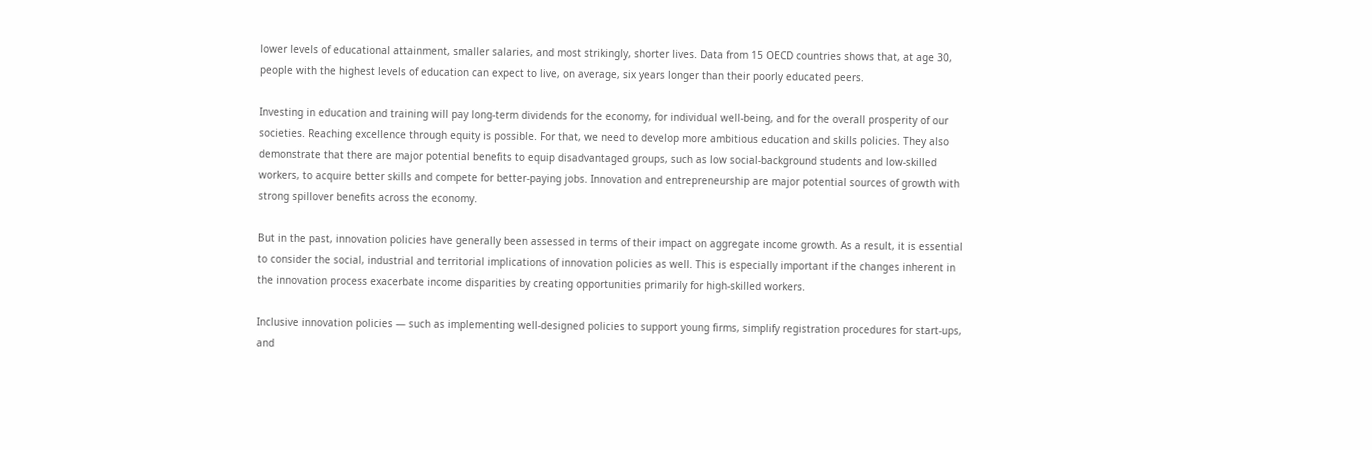lower levels of educational attainment, smaller salaries, and most strikingly, shorter lives. Data from 15 OECD countries shows that, at age 30, people with the highest levels of education can expect to live, on average, six years longer than their poorly educated peers.

Investing in education and training will pay long-term dividends for the economy, for individual well-being, and for the overall prosperity of our societies. Reaching excellence through equity is possible. For that, we need to develop more ambitious education and skills policies. They also demonstrate that there are major potential benefits to equip disadvantaged groups, such as low social-background students and low-skilled workers, to acquire better skills and compete for better-paying jobs. Innovation and entrepreneurship are major potential sources of growth with strong spillover benefits across the economy.

But in the past, innovation policies have generally been assessed in terms of their impact on aggregate income growth. As a result, it is essential to consider the social, industrial and territorial implications of innovation policies as well. This is especially important if the changes inherent in the innovation process exacerbate income disparities by creating opportunities primarily for high-skilled workers.

Inclusive innovation policies — such as implementing well-designed policies to support young firms, simplify registration procedures for start-ups, and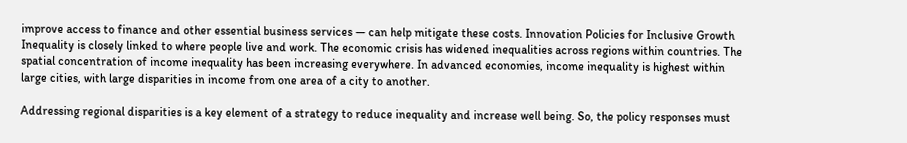improve access to finance and other essential business services — can help mitigate these costs. Innovation Policies for Inclusive Growth Inequality is closely linked to where people live and work. The economic crisis has widened inequalities across regions within countries. The spatial concentration of income inequality has been increasing everywhere. In advanced economies, income inequality is highest within large cities, with large disparities in income from one area of a city to another.

Addressing regional disparities is a key element of a strategy to reduce inequality and increase well being. So, the policy responses must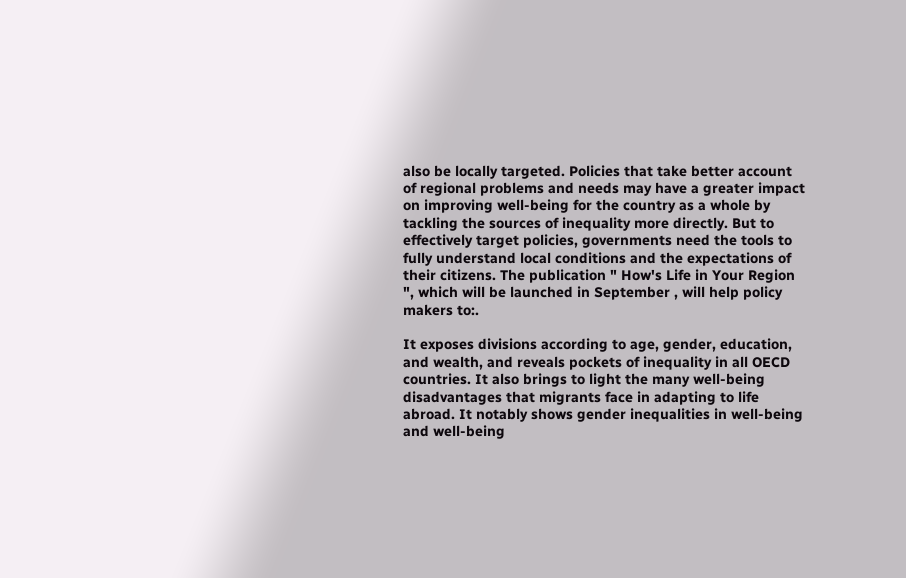also be locally targeted. Policies that take better account of regional problems and needs may have a greater impact on improving well-being for the country as a whole by tackling the sources of inequality more directly. But to effectively target policies, governments need the tools to fully understand local conditions and the expectations of their citizens. The publication " How's Life in Your Region ", which will be launched in September , will help policy makers to:.

It exposes divisions according to age, gender, education, and wealth, and reveals pockets of inequality in all OECD countries. It also brings to light the many well-being disadvantages that migrants face in adapting to life abroad. It notably shows gender inequalities in well-being and well-being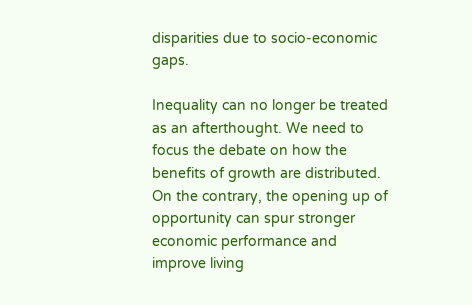disparities due to socio-economic gaps.

Inequality can no longer be treated as an afterthought. We need to focus the debate on how the benefits of growth are distributed. On the contrary, the opening up of opportunity can spur stronger economic performance and improve living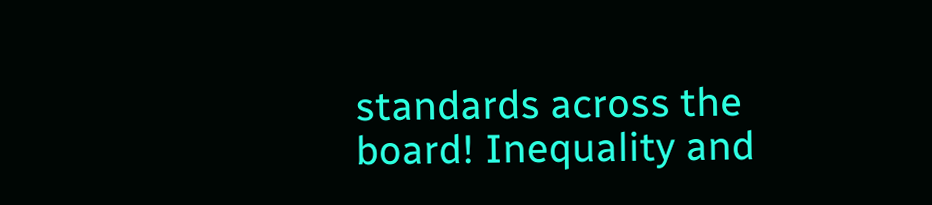standards across the board! Inequality and